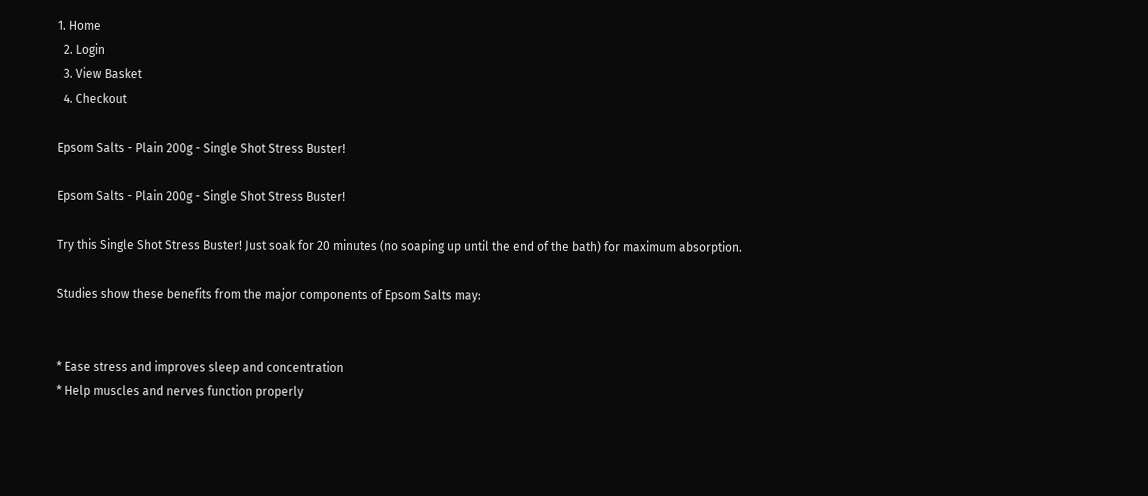1. Home
  2. Login
  3. View Basket
  4. Checkout

Epsom Salts - Plain 200g - Single Shot Stress Buster!

Epsom Salts - Plain 200g - Single Shot Stress Buster!

Try this Single Shot Stress Buster! Just soak for 20 minutes (no soaping up until the end of the bath) for maximum absorption.

Studies show these benefits from the major components of Epsom Salts may:


* Ease stress and improves sleep and concentration
* Help muscles and nerves function properly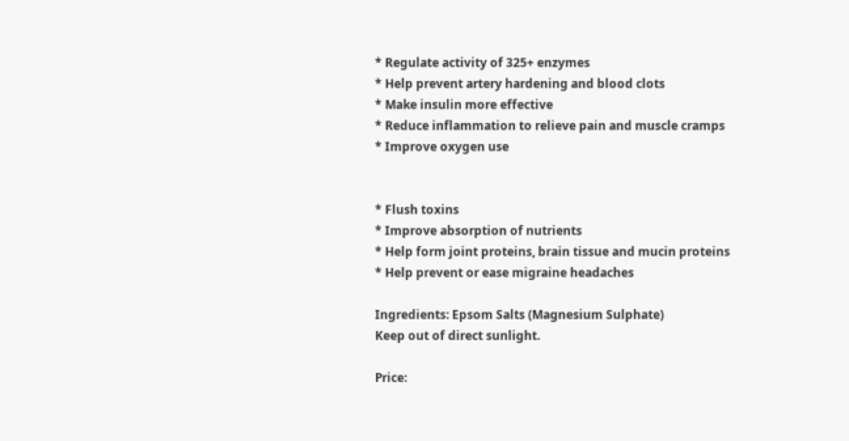* Regulate activity of 325+ enzymes
* Help prevent artery hardening and blood clots
* Make insulin more effective
* Reduce inflammation to relieve pain and muscle cramps
* Improve oxygen use


* Flush toxins
* Improve absorption of nutrients
* Help form joint proteins, brain tissue and mucin proteins
* Help prevent or ease migraine headaches

Ingredients: Epsom Salts (Magnesium Sulphate)
Keep out of direct sunlight.

Price: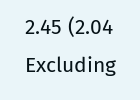2.45 (2.04 Excluding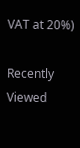VAT at 20%)

Recently Viewed